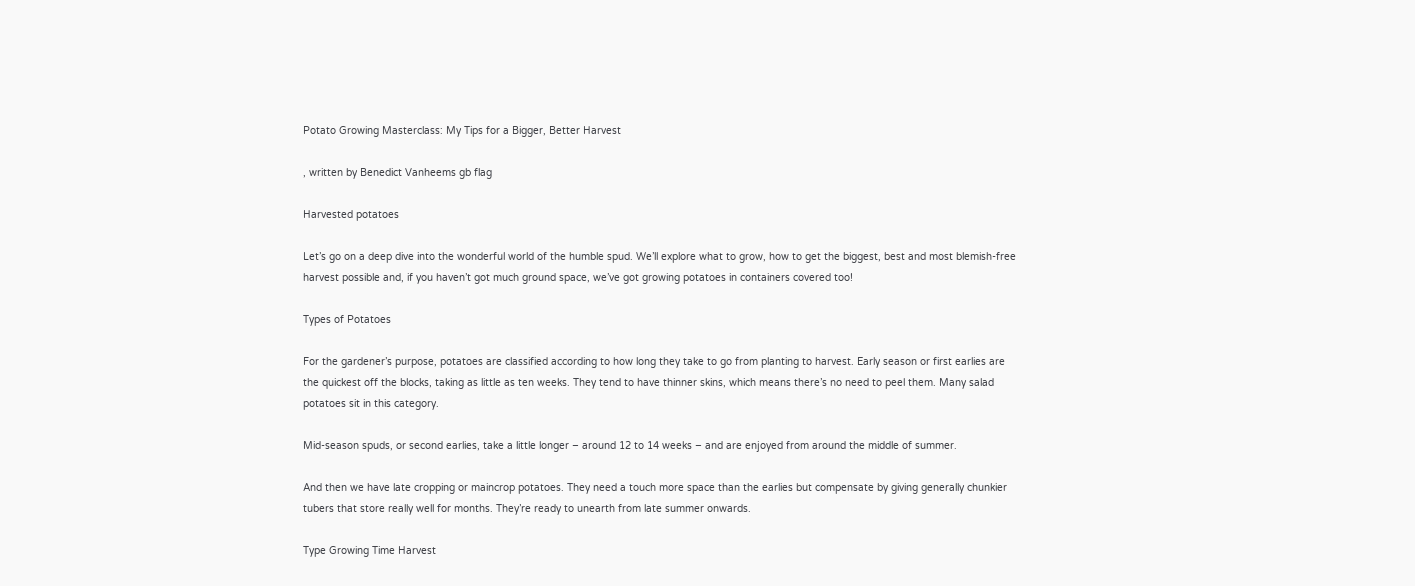Potato Growing Masterclass: My Tips for a Bigger, Better Harvest

, written by Benedict Vanheems gb flag

Harvested potatoes

Let’s go on a deep dive into the wonderful world of the humble spud. We’ll explore what to grow, how to get the biggest, best and most blemish-free harvest possible and, if you haven’t got much ground space, we’ve got growing potatoes in containers covered too!

Types of Potatoes

For the gardener’s purpose, potatoes are classified according to how long they take to go from planting to harvest. Early season or first earlies are the quickest off the blocks, taking as little as ten weeks. They tend to have thinner skins, which means there’s no need to peel them. Many salad potatoes sit in this category.

Mid-season spuds, or second earlies, take a little longer – around 12 to 14 weeks – and are enjoyed from around the middle of summer.

And then we have late cropping or maincrop potatoes. They need a touch more space than the earlies but compensate by giving generally chunkier tubers that store really well for months. They’re ready to unearth from late summer onwards.

Type Growing Time Harvest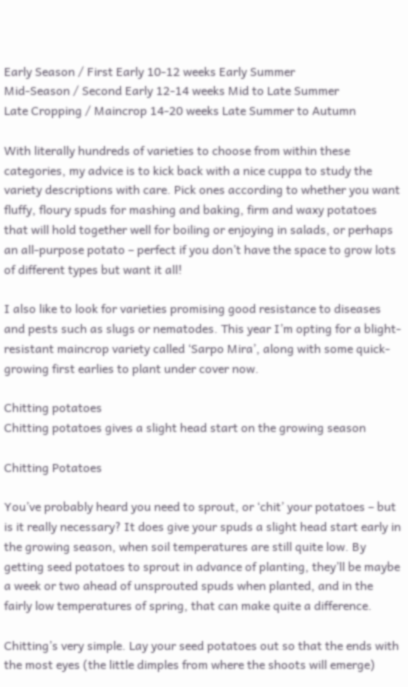Early Season / First Early 10-12 weeks Early Summer
Mid-Season / Second Early 12-14 weeks Mid to Late Summer
Late Cropping / Maincrop 14-20 weeks Late Summer to Autumn

With literally hundreds of varieties to choose from within these categories, my advice is to kick back with a nice cuppa to study the variety descriptions with care. Pick ones according to whether you want fluffy, floury spuds for mashing and baking, firm and waxy potatoes that will hold together well for boiling or enjoying in salads, or perhaps an all-purpose potato – perfect if you don’t have the space to grow lots of different types but want it all!

I also like to look for varieties promising good resistance to diseases and pests such as slugs or nematodes. This year I’m opting for a blight-resistant maincrop variety called ‘Sarpo Mira’, along with some quick-growing first earlies to plant under cover now.

Chitting potatoes
Chitting potatoes gives a slight head start on the growing season

Chitting Potatoes

You’ve probably heard you need to sprout, or ‘chit’ your potatoes – but is it really necessary? It does give your spuds a slight head start early in the growing season, when soil temperatures are still quite low. By getting seed potatoes to sprout in advance of planting, they’ll be maybe a week or two ahead of unsprouted spuds when planted, and in the fairly low temperatures of spring, that can make quite a difference.

Chitting’s very simple. Lay your seed potatoes out so that the ends with the most eyes (the little dimples from where the shoots will emerge)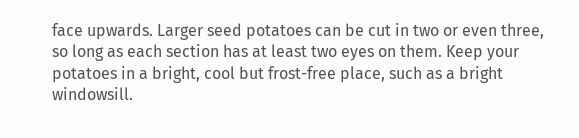face upwards. Larger seed potatoes can be cut in two or even three, so long as each section has at least two eyes on them. Keep your potatoes in a bright, cool but frost-free place, such as a bright windowsill.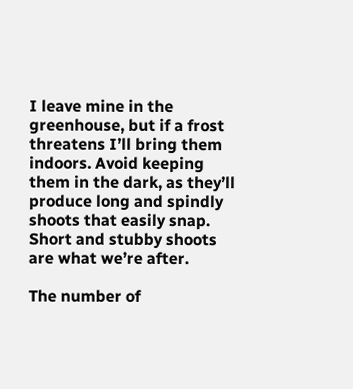I leave mine in the greenhouse, but if a frost threatens I’ll bring them indoors. Avoid keeping them in the dark, as they’ll produce long and spindly shoots that easily snap. Short and stubby shoots are what we’re after.

The number of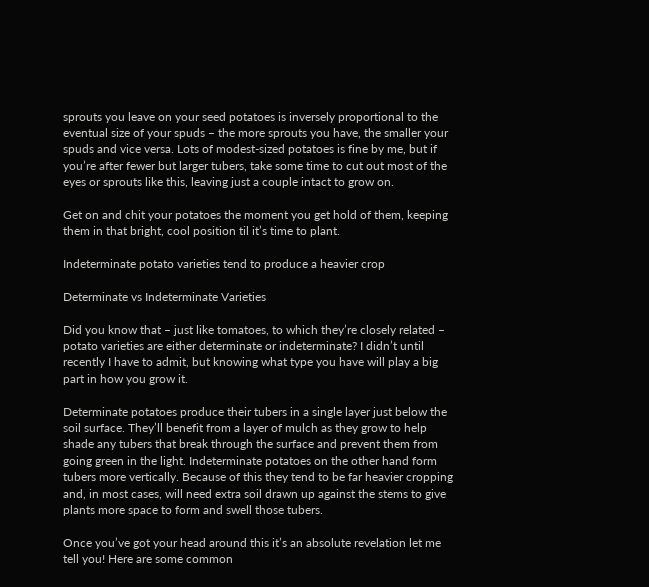sprouts you leave on your seed potatoes is inversely proportional to the eventual size of your spuds – the more sprouts you have, the smaller your spuds and vice versa. Lots of modest-sized potatoes is fine by me, but if you’re after fewer but larger tubers, take some time to cut out most of the eyes or sprouts like this, leaving just a couple intact to grow on.

Get on and chit your potatoes the moment you get hold of them, keeping them in that bright, cool position til it’s time to plant.

Indeterminate potato varieties tend to produce a heavier crop

Determinate vs Indeterminate Varieties

Did you know that – just like tomatoes, to which they’re closely related – potato varieties are either determinate or indeterminate? I didn’t until recently I have to admit, but knowing what type you have will play a big part in how you grow it.

Determinate potatoes produce their tubers in a single layer just below the soil surface. They’ll benefit from a layer of mulch as they grow to help shade any tubers that break through the surface and prevent them from going green in the light. Indeterminate potatoes on the other hand form tubers more vertically. Because of this they tend to be far heavier cropping and, in most cases, will need extra soil drawn up against the stems to give plants more space to form and swell those tubers.

Once you’ve got your head around this it’s an absolute revelation let me tell you! Here are some common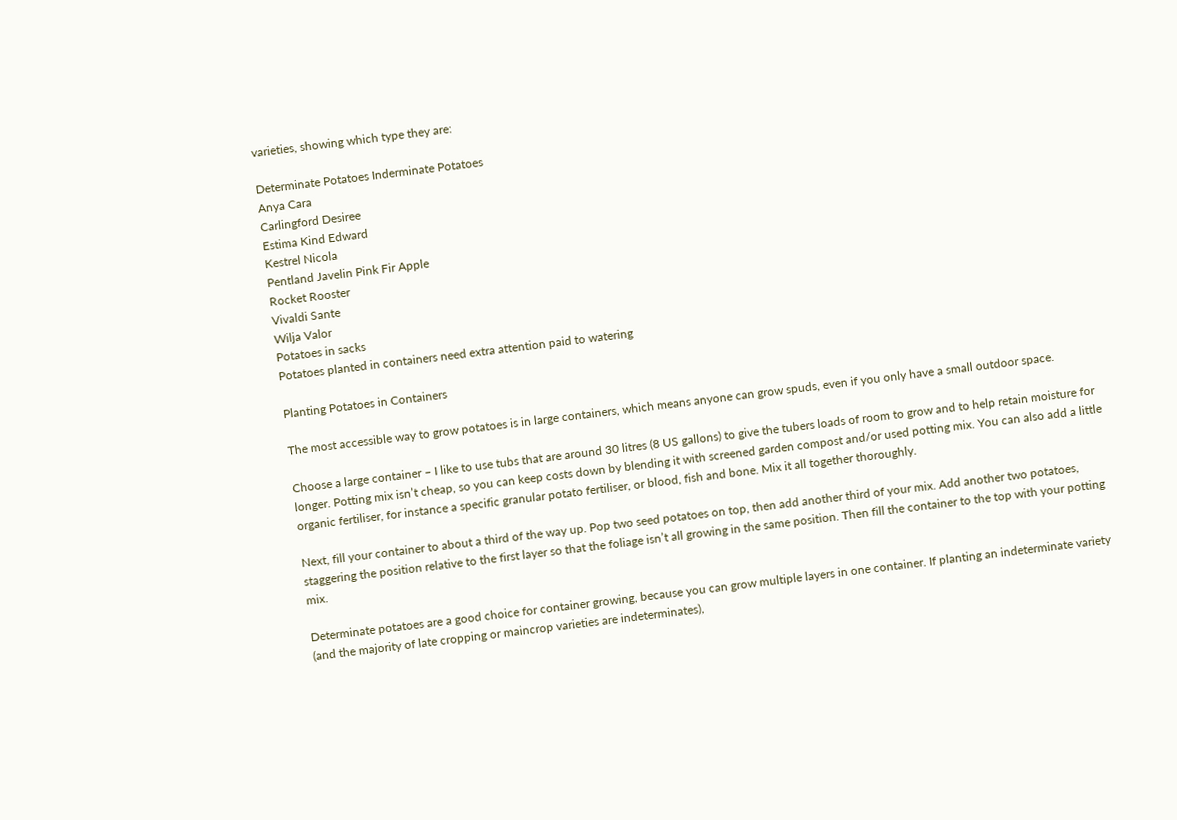varieties, showing which type they are:

Determinate Potatoes Inderminate Potatoes
Anya Cara
Carlingford Desiree
Estima Kind Edward
Kestrel Nicola
Pentland Javelin Pink Fir Apple
Rocket Rooster
Vivaldi Sante
Wilja Valor
Potatoes in sacks
Potatoes planted in containers need extra attention paid to watering

Planting Potatoes in Containers

The most accessible way to grow potatoes is in large containers, which means anyone can grow spuds, even if you only have a small outdoor space.

Choose a large container – I like to use tubs that are around 30 litres (8 US gallons) to give the tubers loads of room to grow and to help retain moisture for longer. Potting mix isn’t cheap, so you can keep costs down by blending it with screened garden compost and/or used potting mix. You can also add a little organic fertiliser, for instance a specific granular potato fertiliser, or blood, fish and bone. Mix it all together thoroughly.

Next, fill your container to about a third of the way up. Pop two seed potatoes on top, then add another third of your mix. Add another two potatoes, staggering the position relative to the first layer so that the foliage isn’t all growing in the same position. Then fill the container to the top with your potting mix.

Determinate potatoes are a good choice for container growing, because you can grow multiple layers in one container. If planting an indeterminate variety (and the majority of late cropping or maincrop varieties are indeterminates),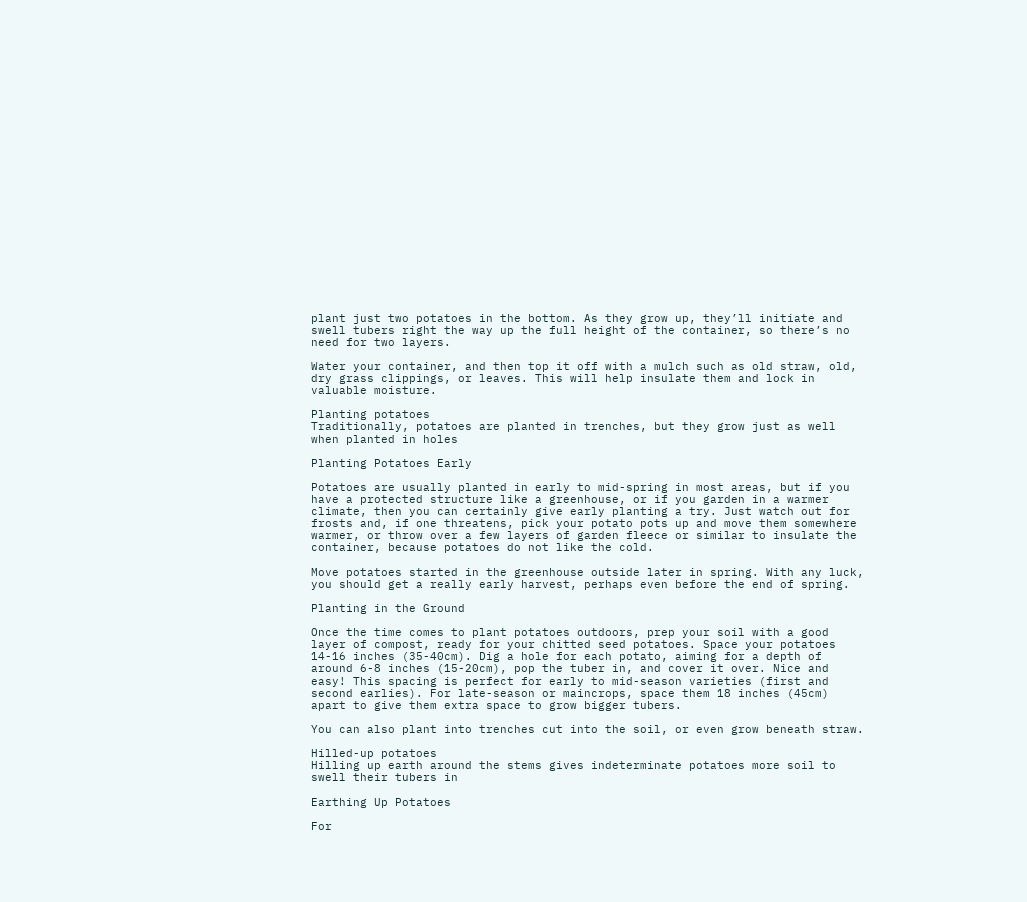plant just two potatoes in the bottom. As they grow up, they’ll initiate and swell tubers right the way up the full height of the container, so there’s no need for two layers.

Water your container, and then top it off with a mulch such as old straw, old, dry grass clippings, or leaves. This will help insulate them and lock in valuable moisture.

Planting potatoes
Traditionally, potatoes are planted in trenches, but they grow just as well when planted in holes

Planting Potatoes Early

Potatoes are usually planted in early to mid-spring in most areas, but if you have a protected structure like a greenhouse, or if you garden in a warmer climate, then you can certainly give early planting a try. Just watch out for frosts and, if one threatens, pick your potato pots up and move them somewhere warmer, or throw over a few layers of garden fleece or similar to insulate the container, because potatoes do not like the cold.

Move potatoes started in the greenhouse outside later in spring. With any luck, you should get a really early harvest, perhaps even before the end of spring.

Planting in the Ground

Once the time comes to plant potatoes outdoors, prep your soil with a good layer of compost, ready for your chitted seed potatoes. Space your potatoes 14-16 inches (35-40cm). Dig a hole for each potato, aiming for a depth of around 6-8 inches (15-20cm), pop the tuber in, and cover it over. Nice and easy! This spacing is perfect for early to mid-season varieties (first and second earlies). For late-season or maincrops, space them 18 inches (45cm) apart to give them extra space to grow bigger tubers.

You can also plant into trenches cut into the soil, or even grow beneath straw.

Hilled-up potatoes
Hilling up earth around the stems gives indeterminate potatoes more soil to swell their tubers in

Earthing Up Potatoes

For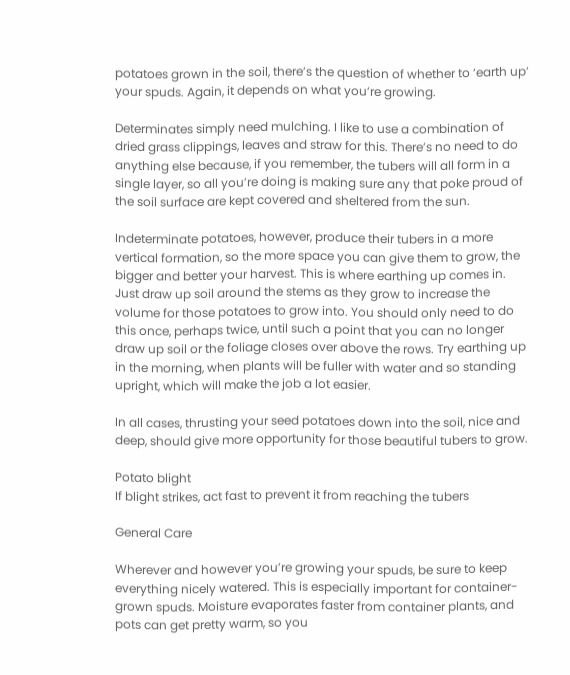potatoes grown in the soil, there’s the question of whether to ‘earth up’ your spuds. Again, it depends on what you’re growing.

Determinates simply need mulching. I like to use a combination of dried grass clippings, leaves and straw for this. There’s no need to do anything else because, if you remember, the tubers will all form in a single layer, so all you’re doing is making sure any that poke proud of the soil surface are kept covered and sheltered from the sun.

Indeterminate potatoes, however, produce their tubers in a more vertical formation, so the more space you can give them to grow, the bigger and better your harvest. This is where earthing up comes in. Just draw up soil around the stems as they grow to increase the volume for those potatoes to grow into. You should only need to do this once, perhaps twice, until such a point that you can no longer draw up soil or the foliage closes over above the rows. Try earthing up in the morning, when plants will be fuller with water and so standing upright, which will make the job a lot easier.

In all cases, thrusting your seed potatoes down into the soil, nice and deep, should give more opportunity for those beautiful tubers to grow.

Potato blight
If blight strikes, act fast to prevent it from reaching the tubers

General Care

Wherever and however you’re growing your spuds, be sure to keep everything nicely watered. This is especially important for container-grown spuds. Moisture evaporates faster from container plants, and pots can get pretty warm, so you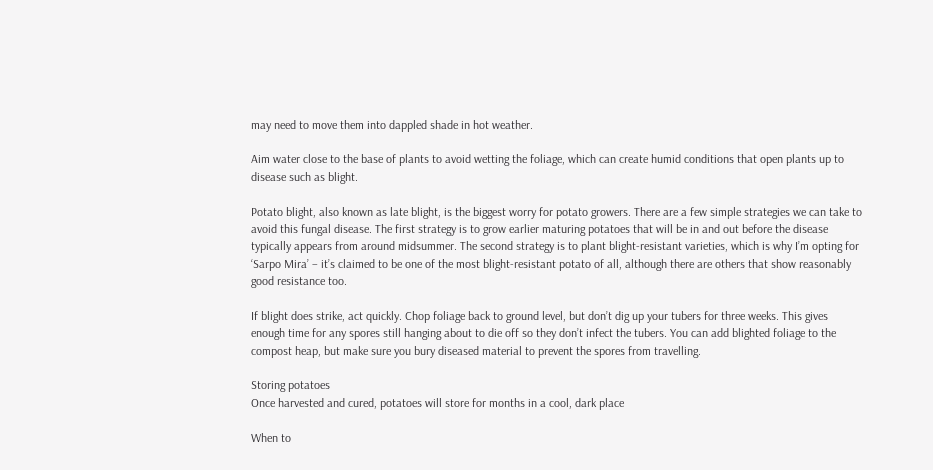may need to move them into dappled shade in hot weather.

Aim water close to the base of plants to avoid wetting the foliage, which can create humid conditions that open plants up to disease such as blight.

Potato blight, also known as late blight, is the biggest worry for potato growers. There are a few simple strategies we can take to avoid this fungal disease. The first strategy is to grow earlier maturing potatoes that will be in and out before the disease typically appears from around midsummer. The second strategy is to plant blight-resistant varieties, which is why I’m opting for ‘Sarpo Mira’ – it’s claimed to be one of the most blight-resistant potato of all, although there are others that show reasonably good resistance too.

If blight does strike, act quickly. Chop foliage back to ground level, but don’t dig up your tubers for three weeks. This gives enough time for any spores still hanging about to die off so they don’t infect the tubers. You can add blighted foliage to the compost heap, but make sure you bury diseased material to prevent the spores from travelling.

Storing potatoes
Once harvested and cured, potatoes will store for months in a cool, dark place

When to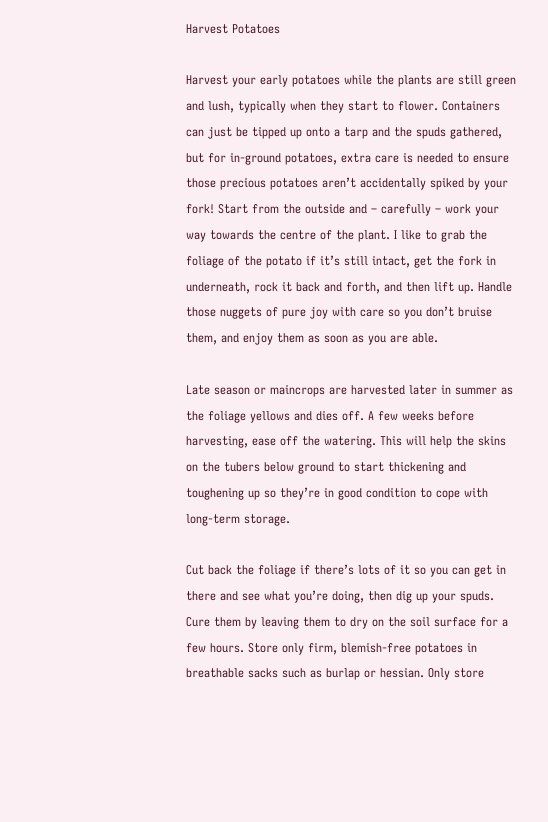Harvest Potatoes

Harvest your early potatoes while the plants are still green and lush, typically when they start to flower. Containers can just be tipped up onto a tarp and the spuds gathered, but for in-ground potatoes, extra care is needed to ensure those precious potatoes aren’t accidentally spiked by your fork! Start from the outside and – carefully – work your way towards the centre of the plant. I like to grab the foliage of the potato if it’s still intact, get the fork in underneath, rock it back and forth, and then lift up. Handle those nuggets of pure joy with care so you don’t bruise them, and enjoy them as soon as you are able.

Late season or maincrops are harvested later in summer as the foliage yellows and dies off. A few weeks before harvesting, ease off the watering. This will help the skins on the tubers below ground to start thickening and toughening up so they’re in good condition to cope with long-term storage.

Cut back the foliage if there’s lots of it so you can get in there and see what you’re doing, then dig up your spuds. Cure them by leaving them to dry on the soil surface for a few hours. Store only firm, blemish-free potatoes in breathable sacks such as burlap or hessian. Only store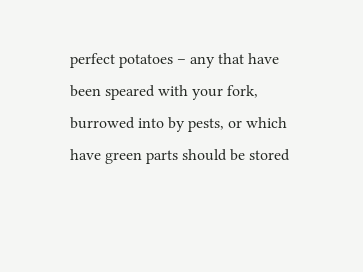perfect potatoes – any that have been speared with your fork, burrowed into by pests, or which have green parts should be stored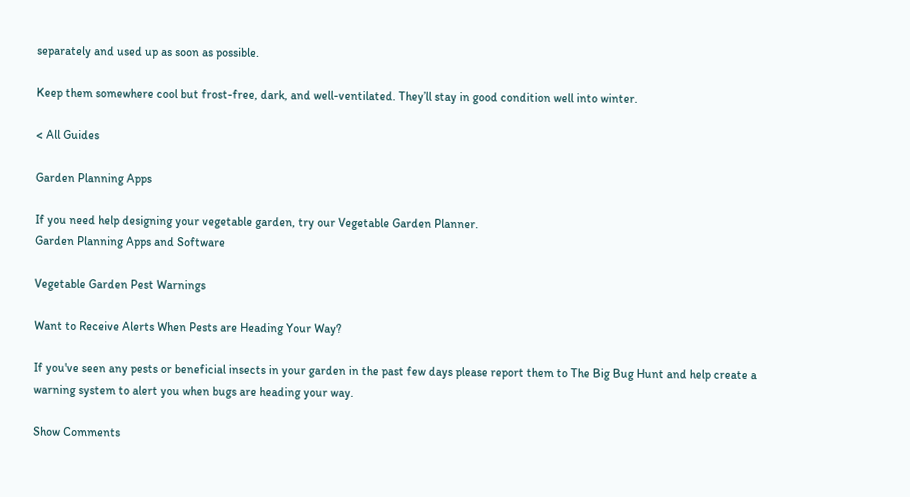separately and used up as soon as possible.

Keep them somewhere cool but frost-free, dark, and well-ventilated. They’ll stay in good condition well into winter.

< All Guides

Garden Planning Apps

If you need help designing your vegetable garden, try our Vegetable Garden Planner.
Garden Planning Apps and Software

Vegetable Garden Pest Warnings

Want to Receive Alerts When Pests are Heading Your Way?

If you've seen any pests or beneficial insects in your garden in the past few days please report them to The Big Bug Hunt and help create a warning system to alert you when bugs are heading your way.

Show Comments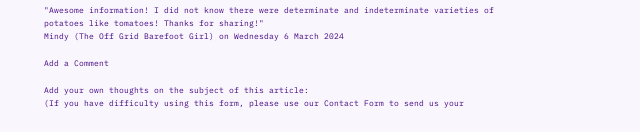"Awesome information! I did not know there were determinate and indeterminate varieties of potatoes like tomatoes! Thanks for sharing!"
Mindy (The Off Grid Barefoot Girl) on Wednesday 6 March 2024

Add a Comment

Add your own thoughts on the subject of this article:
(If you have difficulty using this form, please use our Contact Form to send us your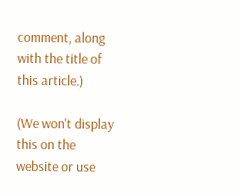comment, along with the title of this article.)

(We won't display this on the website or use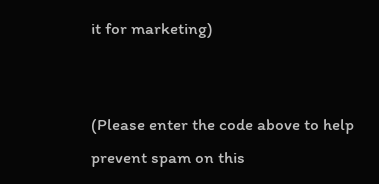it for marketing)


(Please enter the code above to help prevent spam on this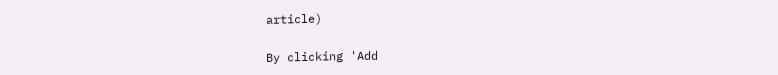article)

By clicking 'Add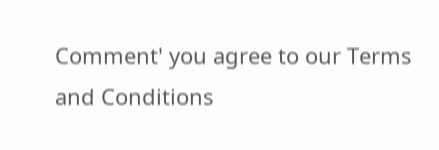Comment' you agree to our Terms and Conditions